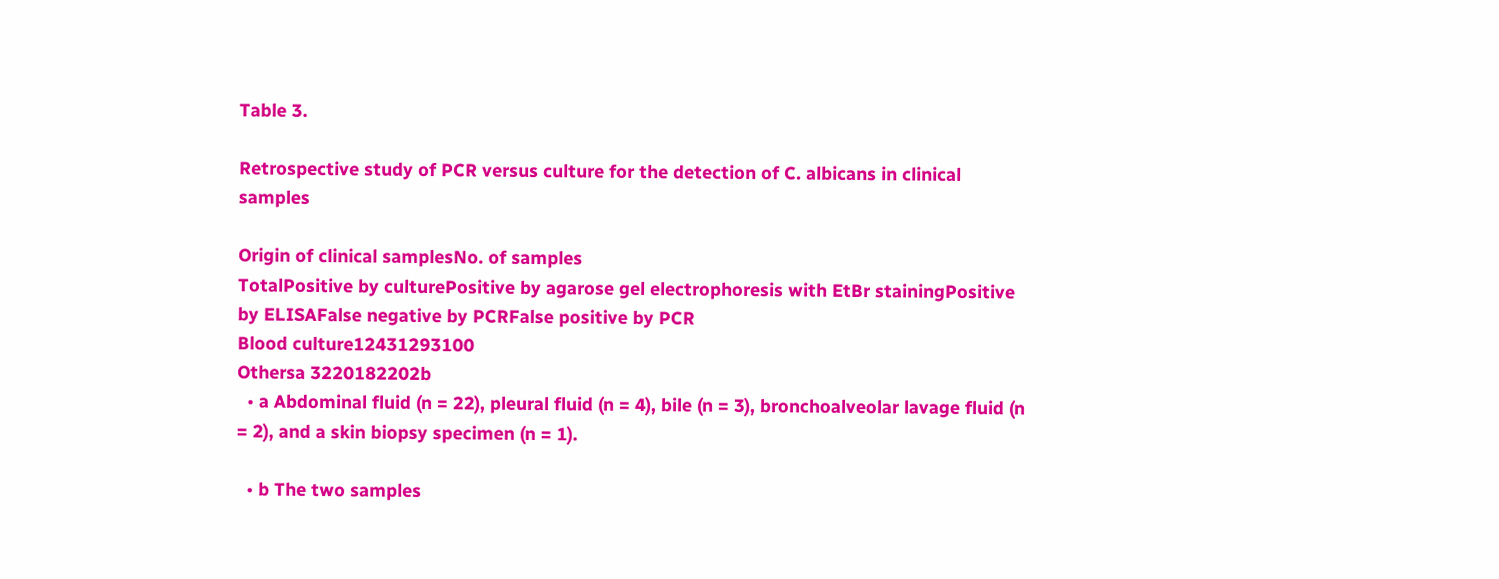Table 3.

Retrospective study of PCR versus culture for the detection of C. albicans in clinical samples

Origin of clinical samplesNo. of samples
TotalPositive by culturePositive by agarose gel electrophoresis with EtBr stainingPositive by ELISAFalse negative by PCRFalse positive by PCR
Blood culture12431293100
Othersa 3220182202b
  • a Abdominal fluid (n = 22), pleural fluid (n = 4), bile (n = 3), bronchoalveolar lavage fluid (n = 2), and a skin biopsy specimen (n = 1).

  • b The two samples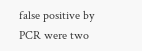false positive by PCR were two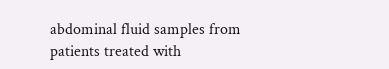abdominal fluid samples from patients treated with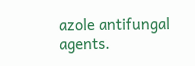azole antifungal agents.